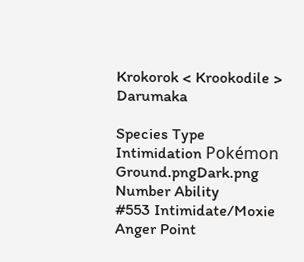Krokorok < Krookodile > Darumaka

Species Type
Intimidation Pokémon Ground.pngDark.png
Number Ability
#553 Intimidate/Moxie
Anger Point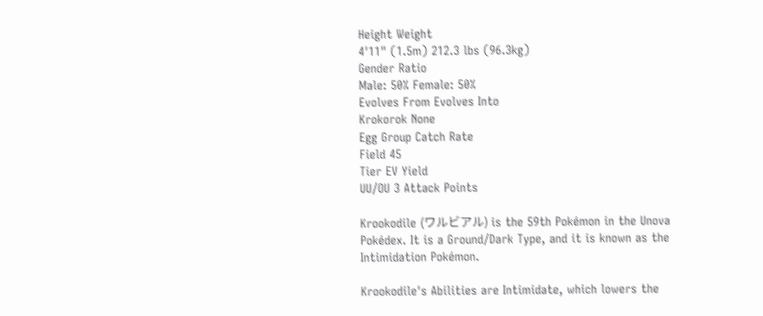Height Weight
4'11" (1.5m) 212.3 lbs (96.3kg)
Gender Ratio
Male: 50% Female: 50%
Evolves From Evolves Into
Krokorok None
Egg Group Catch Rate
Field 45
Tier EV Yield
UU/OU 3 Attack Points

Krookodile (ワルビアル) is the 59th Pokémon in the Unova Pokédex. It is a Ground/Dark Type, and it is known as the Intimidation Pokémon.

Krookodile's Abilities are Intimidate, which lowers the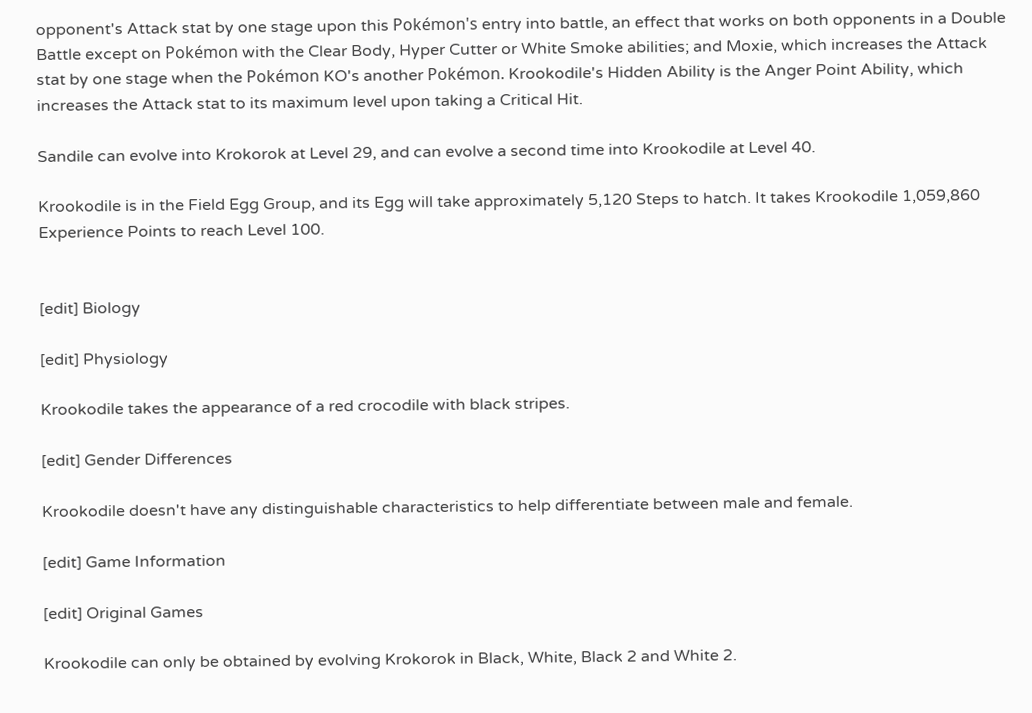opponent's Attack stat by one stage upon this Pokémon's entry into battle, an effect that works on both opponents in a Double Battle except on Pokémon with the Clear Body, Hyper Cutter or White Smoke abilities; and Moxie, which increases the Attack stat by one stage when the Pokémon KO's another Pokémon. Krookodile's Hidden Ability is the Anger Point Ability, which increases the Attack stat to its maximum level upon taking a Critical Hit.

Sandile can evolve into Krokorok at Level 29, and can evolve a second time into Krookodile at Level 40.

Krookodile is in the Field Egg Group, and its Egg will take approximately 5,120 Steps to hatch. It takes Krookodile 1,059,860 Experience Points to reach Level 100.


[edit] Biology

[edit] Physiology

Krookodile takes the appearance of a red crocodile with black stripes.

[edit] Gender Differences

Krookodile doesn't have any distinguishable characteristics to help differentiate between male and female.

[edit] Game Information

[edit] Original Games

Krookodile can only be obtained by evolving Krokorok in Black, White, Black 2 and White 2.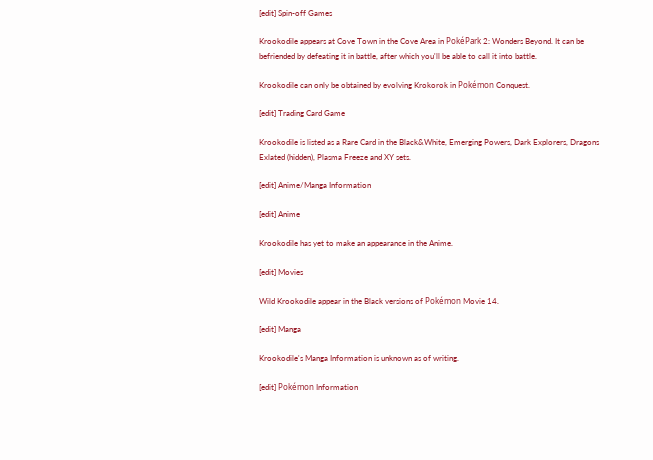[edit] Spin-off Games

Krookodile appears at Cove Town in the Cove Area in PokéPark 2: Wonders Beyond. It can be befriended by defeating it in battle, after which you'll be able to call it into battle.

Krookodile can only be obtained by evolving Krokorok in Pokémon Conquest.

[edit] Trading Card Game

Krookodile is listed as a Rare Card in the Black&White, Emerging Powers, Dark Explorers, Dragons Exlated (hidden), Plasma Freeze and XY sets.

[edit] Anime/Manga Information

[edit] Anime

Krookodile has yet to make an appearance in the Anime.

[edit] Movies

Wild Krookodile appear in the Black versions of Pokémon Movie 14.

[edit] Manga

Krookodile's Manga Information is unknown as of writing.

[edit] Pokémon Information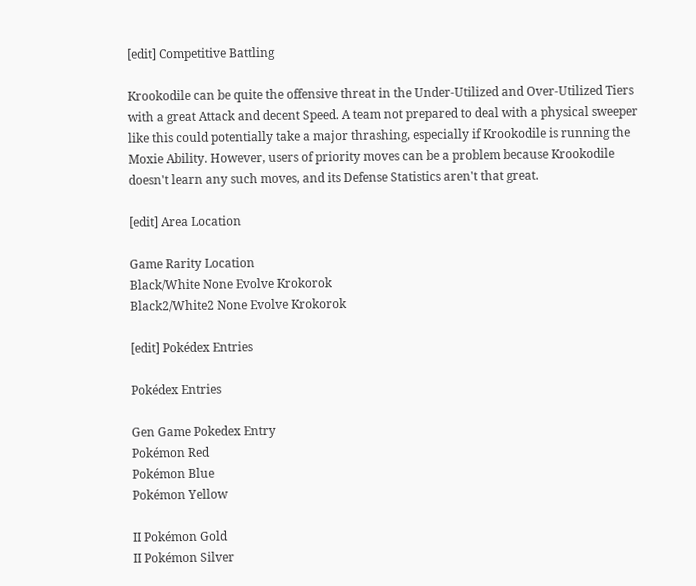[edit] Competitive Battling

Krookodile can be quite the offensive threat in the Under-Utilized and Over-Utilized Tiers with a great Attack and decent Speed. A team not prepared to deal with a physical sweeper like this could potentially take a major thrashing, especially if Krookodile is running the Moxie Ability. However, users of priority moves can be a problem because Krookodile doesn't learn any such moves, and its Defense Statistics aren't that great.

[edit] Area Location

Game Rarity Location
Black/White None Evolve Krokorok
Black2/White2 None Evolve Krokorok

[edit] Pokédex Entries

Pokédex Entries

Gen Game Pokedex Entry
Pokémon Red
Pokémon Blue
Pokémon Yellow

II Pokémon Gold
II Pokémon Silver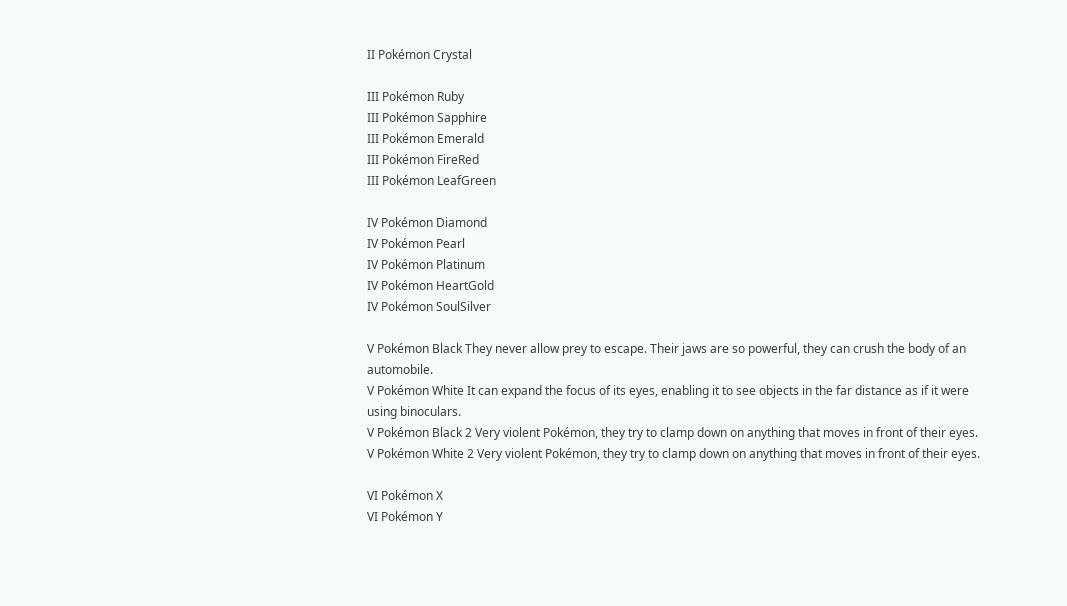II Pokémon Crystal

III Pokémon Ruby
III Pokémon Sapphire
III Pokémon Emerald
III Pokémon FireRed
III Pokémon LeafGreen

IV Pokémon Diamond
IV Pokémon Pearl
IV Pokémon Platinum
IV Pokémon HeartGold
IV Pokémon SoulSilver

V Pokémon Black They never allow prey to escape. Their jaws are so powerful, they can crush the body of an automobile.
V Pokémon White It can expand the focus of its eyes, enabling it to see objects in the far distance as if it were using binoculars.
V Pokémon Black 2 Very violent Pokémon, they try to clamp down on anything that moves in front of their eyes.
V Pokémon White 2 Very violent Pokémon, they try to clamp down on anything that moves in front of their eyes.

VI Pokémon X
VI Pokémon Y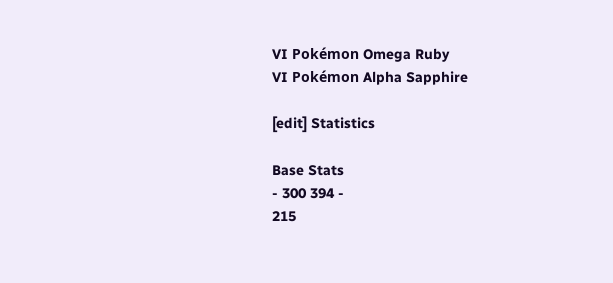VI Pokémon Omega Ruby
VI Pokémon Alpha Sapphire

[edit] Statistics

Base Stats
- 300 394 -
215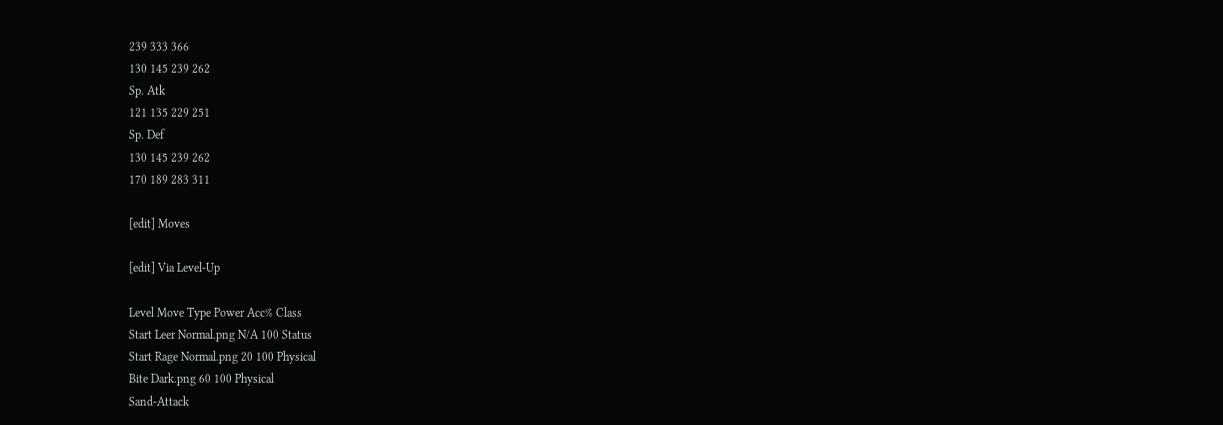239 333 366
130 145 239 262
Sp. Atk
121 135 229 251
Sp. Def
130 145 239 262
170 189 283 311

[edit] Moves

[edit] Via Level-Up

Level Move Type Power Acc% Class
Start Leer Normal.png N/A 100 Status
Start Rage Normal.png 20 100 Physical
Bite Dark.png 60 100 Physical
Sand-Attack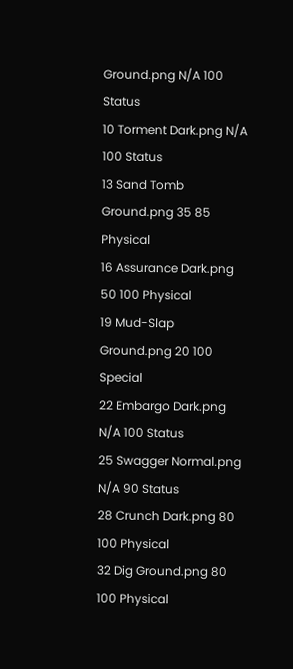Ground.png N/A 100 Status
10 Torment Dark.png N/A 100 Status
13 Sand Tomb Ground.png 35 85 Physical
16 Assurance Dark.png 50 100 Physical
19 Mud-Slap Ground.png 20 100 Special
22 Embargo Dark.png N/A 100 Status
25 Swagger Normal.png N/A 90 Status
28 Crunch Dark.png 80 100 Physical
32 Dig Ground.png 80 100 Physical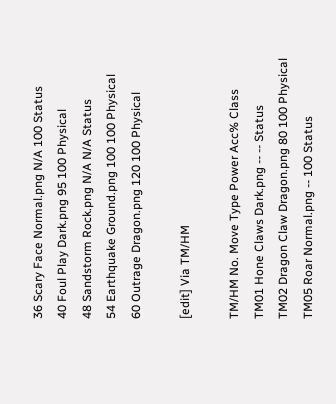36 Scary Face Normal.png N/A 100 Status
40 Foul Play Dark.png 95 100 Physical
48 Sandstorm Rock.png N/A N/A Status
54 Earthquake Ground.png 100 100 Physical
60 Outrage Dragon.png 120 100 Physical

[edit] Via TM/HM

TM/HM No. Move Type Power Acc% Class
TM01 Hone Claws Dark.png -- -- Status
TM02 Dragon Claw Dragon.png 80 100 Physical
TM05 Roar Normal.png -- 100 Status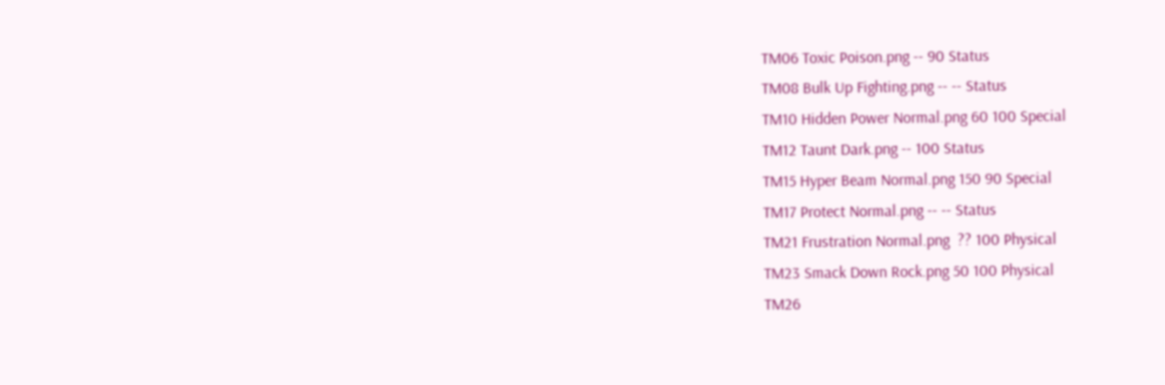TM06 Toxic Poison.png -- 90 Status
TM08 Bulk Up Fighting.png -- -- Status
TM10 Hidden Power Normal.png 60 100 Special
TM12 Taunt Dark.png -- 100 Status
TM15 Hyper Beam Normal.png 150 90 Special
TM17 Protect Normal.png -- -- Status
TM21 Frustration Normal.png  ?? 100 Physical
TM23 Smack Down Rock.png 50 100 Physical
TM26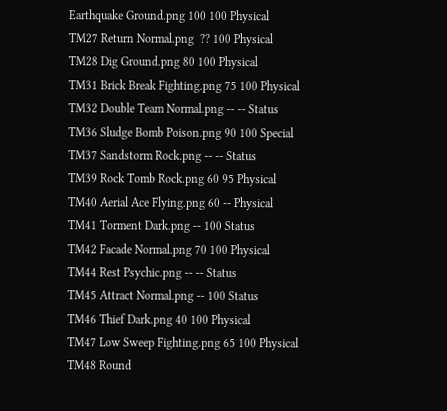Earthquake Ground.png 100 100 Physical
TM27 Return Normal.png  ?? 100 Physical
TM28 Dig Ground.png 80 100 Physical
TM31 Brick Break Fighting.png 75 100 Physical
TM32 Double Team Normal.png -- -- Status
TM36 Sludge Bomb Poison.png 90 100 Special
TM37 Sandstorm Rock.png -- -- Status
TM39 Rock Tomb Rock.png 60 95 Physical
TM40 Aerial Ace Flying.png 60 -- Physical
TM41 Torment Dark.png -- 100 Status
TM42 Facade Normal.png 70 100 Physical
TM44 Rest Psychic.png -- -- Status
TM45 Attract Normal.png -- 100 Status
TM46 Thief Dark.png 40 100 Physical
TM47 Low Sweep Fighting.png 65 100 Physical
TM48 Round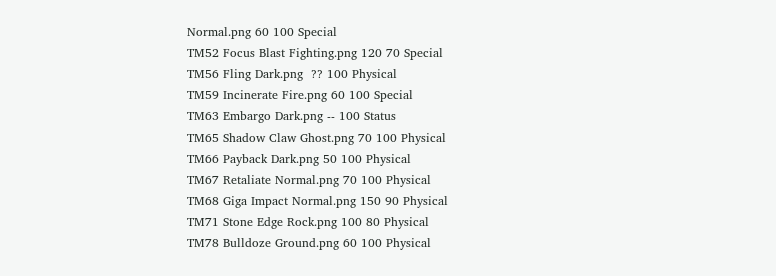Normal.png 60 100 Special
TM52 Focus Blast Fighting.png 120 70 Special
TM56 Fling Dark.png  ?? 100 Physical
TM59 Incinerate Fire.png 60 100 Special
TM63 Embargo Dark.png -- 100 Status
TM65 Shadow Claw Ghost.png 70 100 Physical
TM66 Payback Dark.png 50 100 Physical
TM67 Retaliate Normal.png 70 100 Physical
TM68 Giga Impact Normal.png 150 90 Physical
TM71 Stone Edge Rock.png 100 80 Physical
TM78 Bulldoze Ground.png 60 100 Physical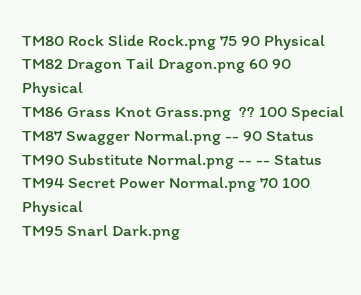TM80 Rock Slide Rock.png 75 90 Physical
TM82 Dragon Tail Dragon.png 60 90 Physical
TM86 Grass Knot Grass.png  ?? 100 Special
TM87 Swagger Normal.png -- 90 Status
TM90 Substitute Normal.png -- -- Status
TM94 Secret Power Normal.png 70 100 Physical
TM95 Snarl Dark.png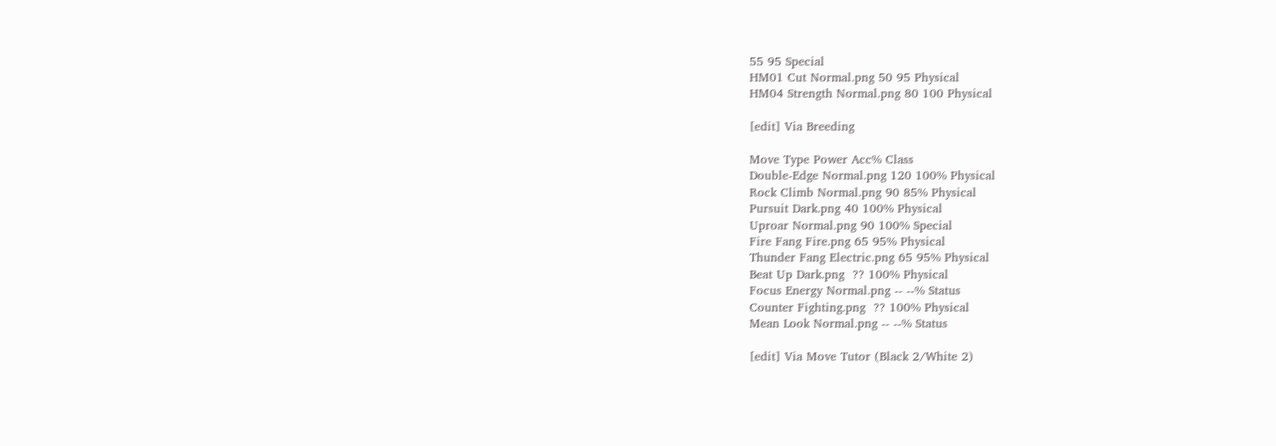55 95 Special
HM01 Cut Normal.png 50 95 Physical
HM04 Strength Normal.png 80 100 Physical

[edit] Via Breeding

Move Type Power Acc% Class
Double-Edge Normal.png 120 100% Physical
Rock Climb Normal.png 90 85% Physical
Pursuit Dark.png 40 100% Physical
Uproar Normal.png 90 100% Special
Fire Fang Fire.png 65 95% Physical
Thunder Fang Electric.png 65 95% Physical
Beat Up Dark.png  ?? 100% Physical
Focus Energy Normal.png -- --% Status
Counter Fighting.png  ?? 100% Physical
Mean Look Normal.png -- --% Status

[edit] Via Move Tutor (Black 2/White 2)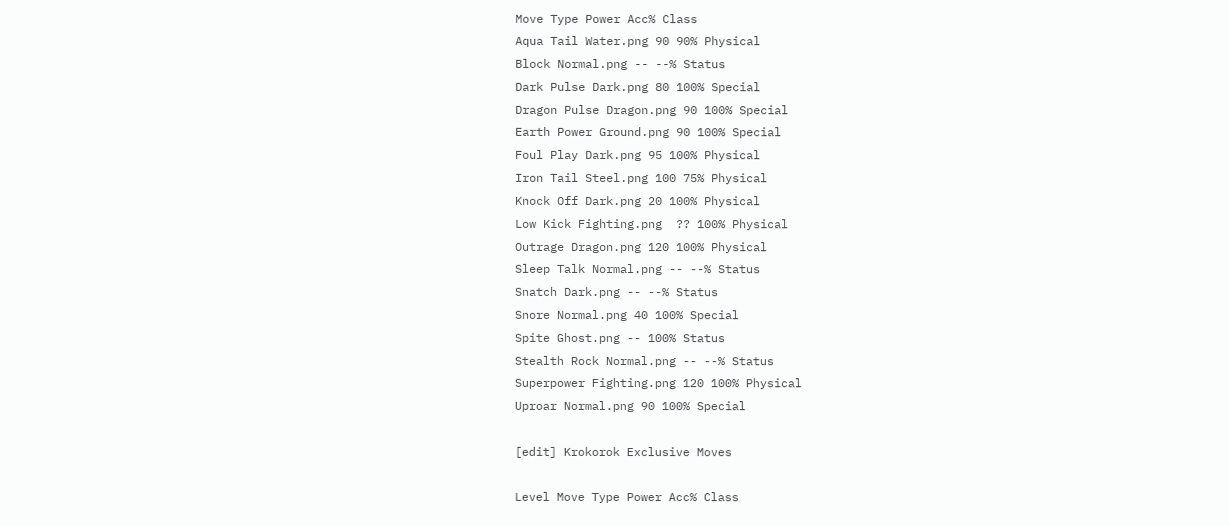Move Type Power Acc% Class
Aqua Tail Water.png 90 90% Physical
Block Normal.png -- --% Status
Dark Pulse Dark.png 80 100% Special
Dragon Pulse Dragon.png 90 100% Special
Earth Power Ground.png 90 100% Special
Foul Play Dark.png 95 100% Physical
Iron Tail Steel.png 100 75% Physical
Knock Off Dark.png 20 100% Physical
Low Kick Fighting.png  ?? 100% Physical
Outrage Dragon.png 120 100% Physical
Sleep Talk Normal.png -- --% Status
Snatch Dark.png -- --% Status
Snore Normal.png 40 100% Special
Spite Ghost.png -- 100% Status
Stealth Rock Normal.png -- --% Status
Superpower Fighting.png 120 100% Physical
Uproar Normal.png 90 100% Special

[edit] Krokorok Exclusive Moves

Level Move Type Power Acc% Class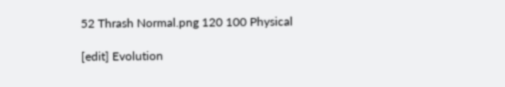52 Thrash Normal.png 120 100 Physical

[edit] Evolution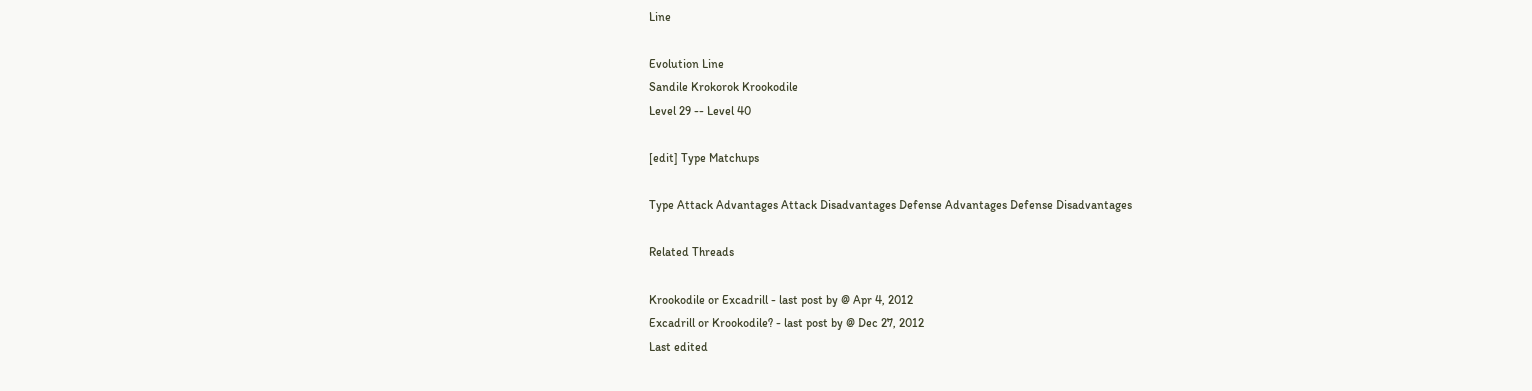Line

Evolution Line
Sandile Krokorok Krookodile
Level 29 -- Level 40

[edit] Type Matchups

Type Attack Advantages Attack Disadvantages Defense Advantages Defense Disadvantages

Related Threads

Krookodile or Excadrill - last post by @ Apr 4, 2012
Excadrill or Krookodile? - last post by @ Dec 27, 2012
Last edited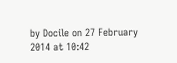by Docile on 27 February 2014 at 10:42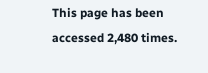This page has been accessed 2,480 times.